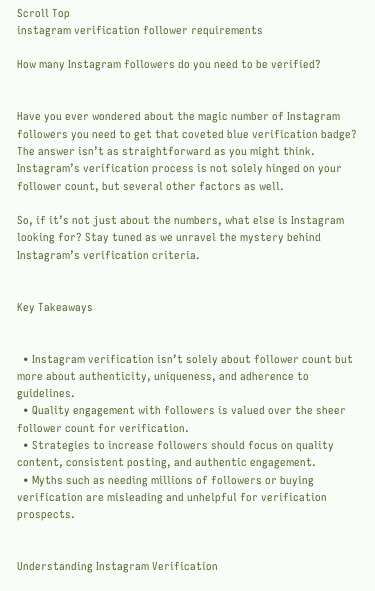Scroll Top
instagram verification follower requirements

How many Instagram followers do you need to be verified?


Have you ever wondered about the magic number of Instagram followers you need to get that coveted blue verification badge? The answer isn’t as straightforward as you might think. Instagram’s verification process is not solely hinged on your follower count, but several other factors as well.

So, if it’s not just about the numbers, what else is Instagram looking for? Stay tuned as we unravel the mystery behind Instagram’s verification criteria.


Key Takeaways


  • Instagram verification isn’t solely about follower count but more about authenticity, uniqueness, and adherence to guidelines.
  • Quality engagement with followers is valued over the sheer follower count for verification.
  • Strategies to increase followers should focus on quality content, consistent posting, and authentic engagement.
  • Myths such as needing millions of followers or buying verification are misleading and unhelpful for verification prospects.


Understanding Instagram Verification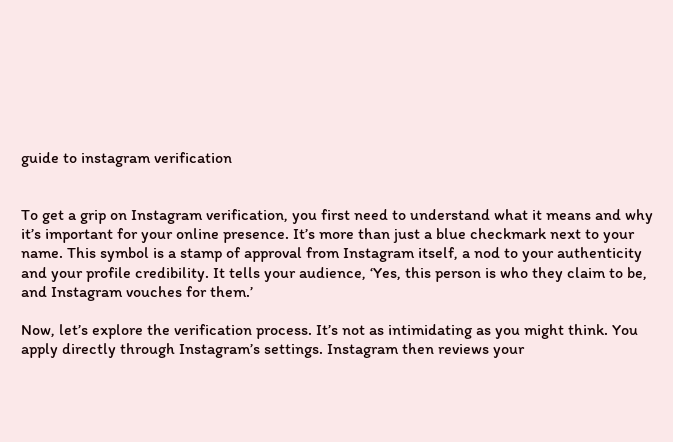guide to instagram verification


To get a grip on Instagram verification, you first need to understand what it means and why it’s important for your online presence. It’s more than just a blue checkmark next to your name. This symbol is a stamp of approval from Instagram itself, a nod to your authenticity and your profile credibility. It tells your audience, ‘Yes, this person is who they claim to be, and Instagram vouches for them.’

Now, let’s explore the verification process. It’s not as intimidating as you might think. You apply directly through Instagram’s settings. Instagram then reviews your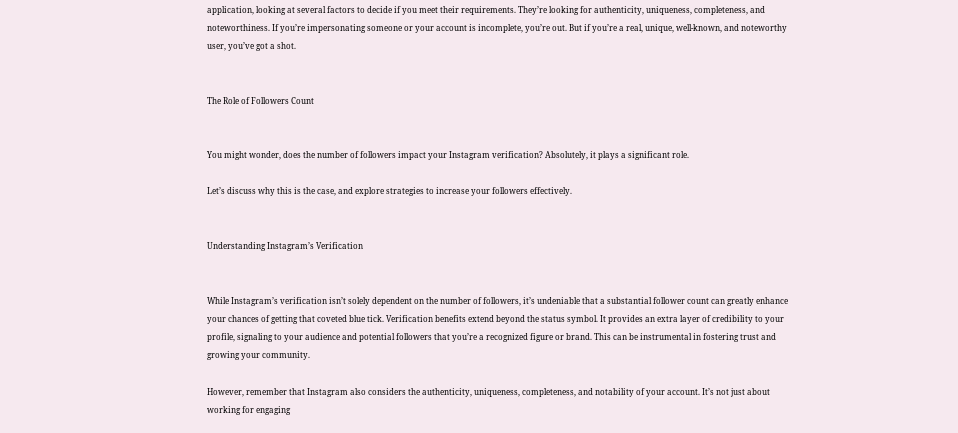application, looking at several factors to decide if you meet their requirements. They’re looking for authenticity, uniqueness, completeness, and noteworthiness. If you’re impersonating someone or your account is incomplete, you’re out. But if you’re a real, unique, well-known, and noteworthy user, you’ve got a shot.


The Role of Followers Count


You might wonder, does the number of followers impact your Instagram verification? Absolutely, it plays a significant role.

Let’s discuss why this is the case, and explore strategies to increase your followers effectively.


Understanding Instagram’s Verification


While Instagram’s verification isn’t solely dependent on the number of followers, it’s undeniable that a substantial follower count can greatly enhance your chances of getting that coveted blue tick. Verification benefits extend beyond the status symbol. It provides an extra layer of credibility to your profile, signaling to your audience and potential followers that you’re a recognized figure or brand. This can be instrumental in fostering trust and growing your community.

However, remember that Instagram also considers the authenticity, uniqueness, completeness, and notability of your account. It’s not just about working for engaging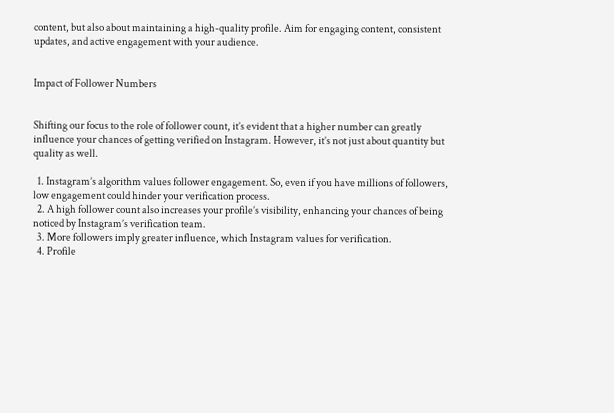content, but also about maintaining a high-quality profile. Aim for engaging content, consistent updates, and active engagement with your audience.


Impact of Follower Numbers


Shifting our focus to the role of follower count, it’s evident that a higher number can greatly influence your chances of getting verified on Instagram. However, it’s not just about quantity but quality as well.

  1. Instagram’s algorithm values follower engagement. So, even if you have millions of followers, low engagement could hinder your verification process.
  2. A high follower count also increases your profile’s visibility, enhancing your chances of being noticed by Instagram’s verification team.
  3. More followers imply greater influence, which Instagram values for verification.
  4. Profile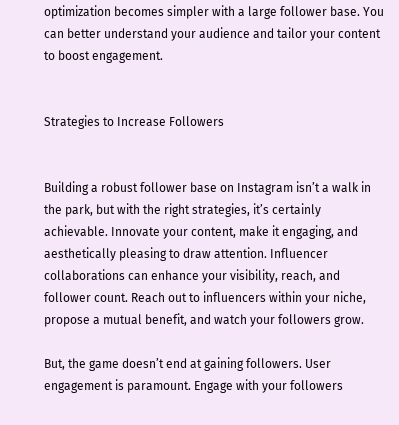optimization becomes simpler with a large follower base. You can better understand your audience and tailor your content to boost engagement.


Strategies to Increase Followers


Building a robust follower base on Instagram isn’t a walk in the park, but with the right strategies, it’s certainly achievable. Innovate your content, make it engaging, and aesthetically pleasing to draw attention. Influencer collaborations can enhance your visibility, reach, and follower count. Reach out to influencers within your niche, propose a mutual benefit, and watch your followers grow.

But, the game doesn’t end at gaining followers. User engagement is paramount. Engage with your followers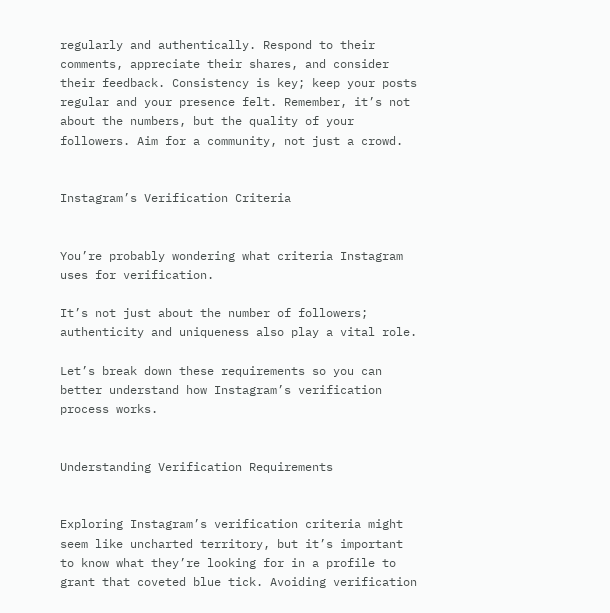regularly and authentically. Respond to their comments, appreciate their shares, and consider their feedback. Consistency is key; keep your posts regular and your presence felt. Remember, it’s not about the numbers, but the quality of your followers. Aim for a community, not just a crowd.


Instagram’s Verification Criteria


You’re probably wondering what criteria Instagram uses for verification.

It’s not just about the number of followers; authenticity and uniqueness also play a vital role.

Let’s break down these requirements so you can better understand how Instagram’s verification process works.


Understanding Verification Requirements


Exploring Instagram’s verification criteria might seem like uncharted territory, but it’s important to know what they’re looking for in a profile to grant that coveted blue tick. Avoiding verification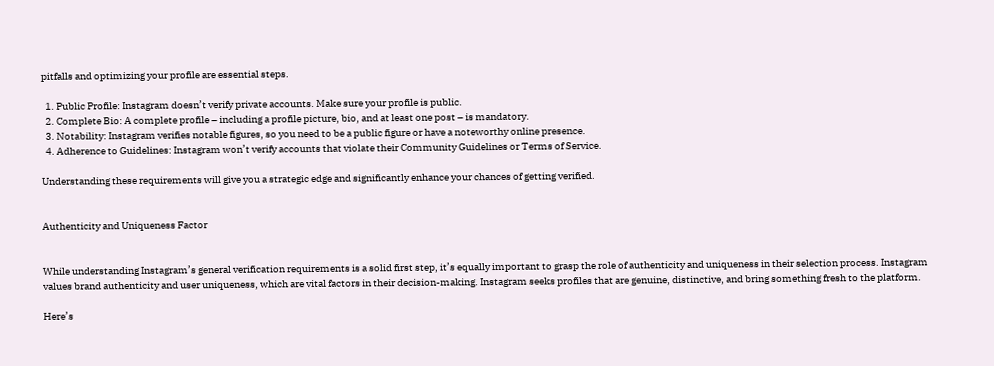pitfalls and optimizing your profile are essential steps.

  1. Public Profile: Instagram doesn’t verify private accounts. Make sure your profile is public.
  2. Complete Bio: A complete profile – including a profile picture, bio, and at least one post – is mandatory.
  3. Notability: Instagram verifies notable figures, so you need to be a public figure or have a noteworthy online presence.
  4. Adherence to Guidelines: Instagram won’t verify accounts that violate their Community Guidelines or Terms of Service.

Understanding these requirements will give you a strategic edge and significantly enhance your chances of getting verified.


Authenticity and Uniqueness Factor


While understanding Instagram’s general verification requirements is a solid first step, it’s equally important to grasp the role of authenticity and uniqueness in their selection process. Instagram values brand authenticity and user uniqueness, which are vital factors in their decision-making. Instagram seeks profiles that are genuine, distinctive, and bring something fresh to the platform.

Here’s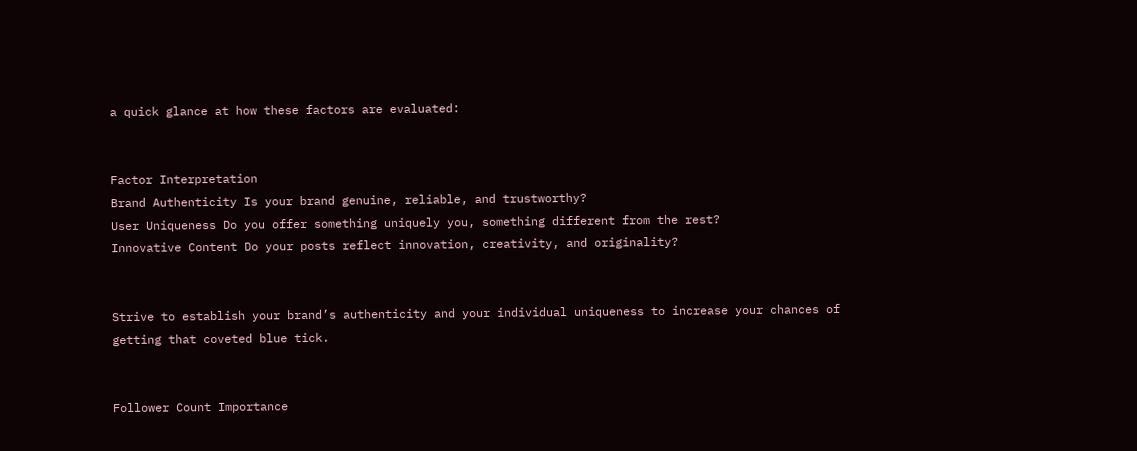a quick glance at how these factors are evaluated:


Factor Interpretation
Brand Authenticity Is your brand genuine, reliable, and trustworthy?
User Uniqueness Do you offer something uniquely you, something different from the rest?
Innovative Content Do your posts reflect innovation, creativity, and originality?


Strive to establish your brand’s authenticity and your individual uniqueness to increase your chances of getting that coveted blue tick.


Follower Count Importance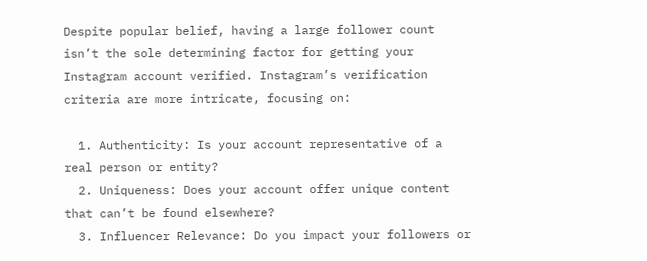Despite popular belief, having a large follower count isn’t the sole determining factor for getting your Instagram account verified. Instagram’s verification criteria are more intricate, focusing on:

  1. Authenticity: Is your account representative of a real person or entity?
  2. Uniqueness: Does your account offer unique content that can’t be found elsewhere?
  3. Influencer Relevance: Do you impact your followers or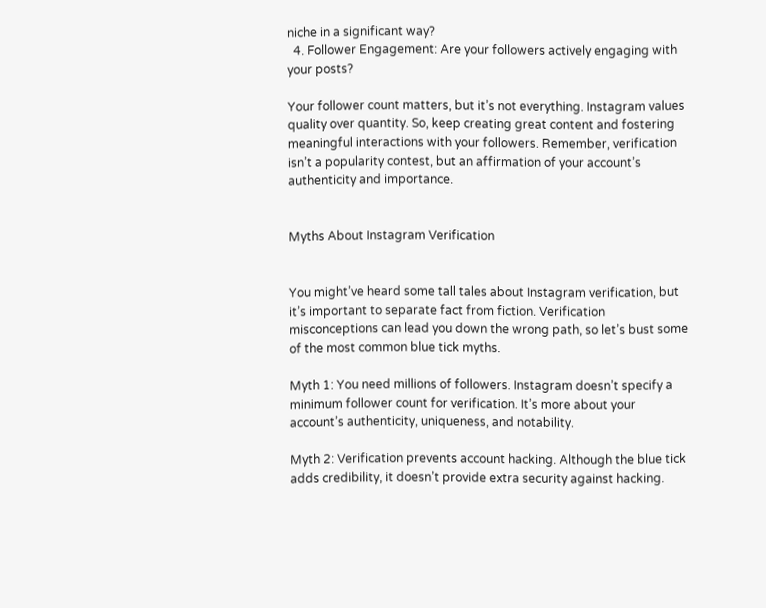niche in a significant way?
  4. Follower Engagement: Are your followers actively engaging with your posts?

Your follower count matters, but it’s not everything. Instagram values quality over quantity. So, keep creating great content and fostering meaningful interactions with your followers. Remember, verification isn’t a popularity contest, but an affirmation of your account’s authenticity and importance.


Myths About Instagram Verification


You might’ve heard some tall tales about Instagram verification, but it’s important to separate fact from fiction. Verification misconceptions can lead you down the wrong path, so let’s bust some of the most common blue tick myths.

Myth 1: You need millions of followers. Instagram doesn’t specify a minimum follower count for verification. It’s more about your account’s authenticity, uniqueness, and notability.

Myth 2: Verification prevents account hacking. Although the blue tick adds credibility, it doesn’t provide extra security against hacking.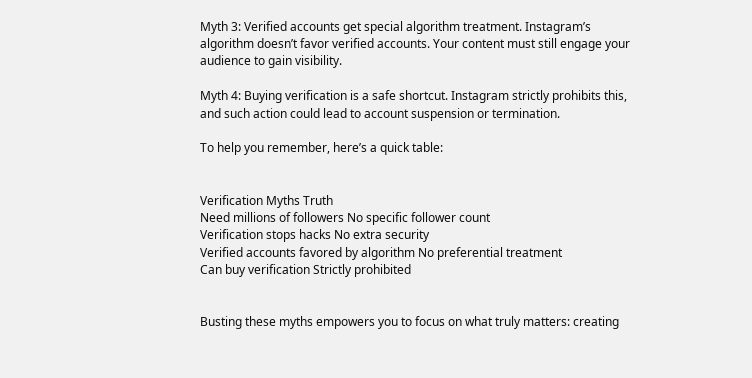Myth 3: Verified accounts get special algorithm treatment. Instagram’s algorithm doesn’t favor verified accounts. Your content must still engage your audience to gain visibility.

Myth 4: Buying verification is a safe shortcut. Instagram strictly prohibits this, and such action could lead to account suspension or termination.

To help you remember, here’s a quick table:


Verification Myths Truth
Need millions of followers No specific follower count
Verification stops hacks No extra security
Verified accounts favored by algorithm No preferential treatment
Can buy verification Strictly prohibited


Busting these myths empowers you to focus on what truly matters: creating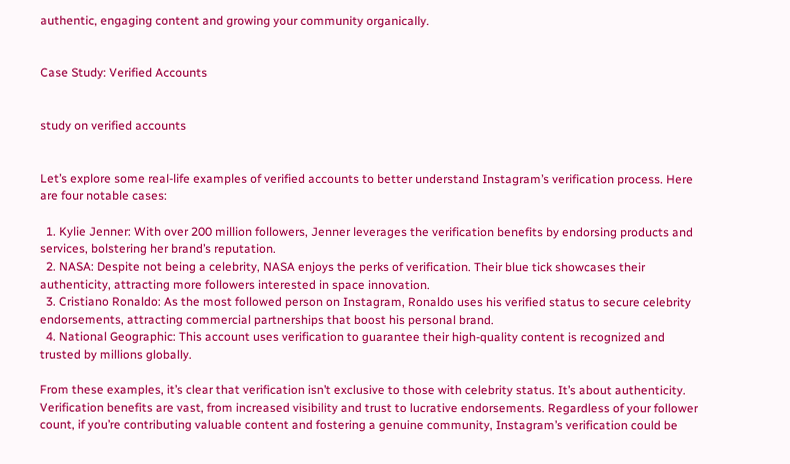authentic, engaging content and growing your community organically.


Case Study: Verified Accounts


study on verified accounts


Let’s explore some real-life examples of verified accounts to better understand Instagram’s verification process. Here are four notable cases:

  1. Kylie Jenner: With over 200 million followers, Jenner leverages the verification benefits by endorsing products and services, bolstering her brand’s reputation.
  2. NASA: Despite not being a celebrity, NASA enjoys the perks of verification. Their blue tick showcases their authenticity, attracting more followers interested in space innovation.
  3. Cristiano Ronaldo: As the most followed person on Instagram, Ronaldo uses his verified status to secure celebrity endorsements, attracting commercial partnerships that boost his personal brand.
  4. National Geographic: This account uses verification to guarantee their high-quality content is recognized and trusted by millions globally.

From these examples, it’s clear that verification isn’t exclusive to those with celebrity status. It’s about authenticity. Verification benefits are vast, from increased visibility and trust to lucrative endorsements. Regardless of your follower count, if you’re contributing valuable content and fostering a genuine community, Instagram’s verification could be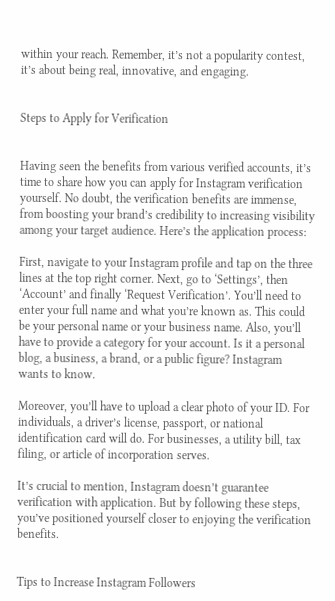within your reach. Remember, it’s not a popularity contest, it’s about being real, innovative, and engaging.


Steps to Apply for Verification


Having seen the benefits from various verified accounts, it’s time to share how you can apply for Instagram verification yourself. No doubt, the verification benefits are immense, from boosting your brand’s credibility to increasing visibility among your target audience. Here’s the application process:

First, navigate to your Instagram profile and tap on the three lines at the top right corner. Next, go to ‘Settings’, then ‘Account’ and finally ‘Request Verification’. You’ll need to enter your full name and what you’re known as. This could be your personal name or your business name. Also, you’ll have to provide a category for your account. Is it a personal blog, a business, a brand, or a public figure? Instagram wants to know.

Moreover, you’ll have to upload a clear photo of your ID. For individuals, a driver’s license, passport, or national identification card will do. For businesses, a utility bill, tax filing, or article of incorporation serves.

It’s crucial to mention, Instagram doesn’t guarantee verification with application. But by following these steps, you’ve positioned yourself closer to enjoying the verification benefits.


Tips to Increase Instagram Followers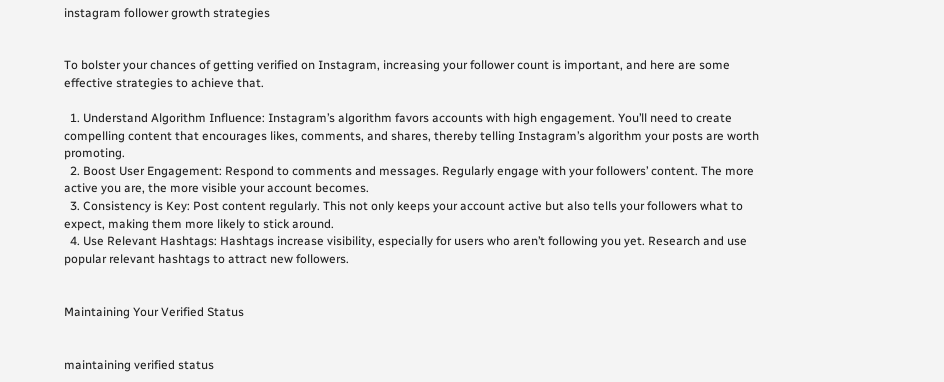instagram follower growth strategies


To bolster your chances of getting verified on Instagram, increasing your follower count is important, and here are some effective strategies to achieve that.

  1. Understand Algorithm Influence: Instagram’s algorithm favors accounts with high engagement. You’ll need to create compelling content that encourages likes, comments, and shares, thereby telling Instagram’s algorithm your posts are worth promoting.
  2. Boost User Engagement: Respond to comments and messages. Regularly engage with your followers’ content. The more active you are, the more visible your account becomes.
  3. Consistency is Key: Post content regularly. This not only keeps your account active but also tells your followers what to expect, making them more likely to stick around.
  4. Use Relevant Hashtags: Hashtags increase visibility, especially for users who aren’t following you yet. Research and use popular relevant hashtags to attract new followers.


Maintaining Your Verified Status


maintaining verified status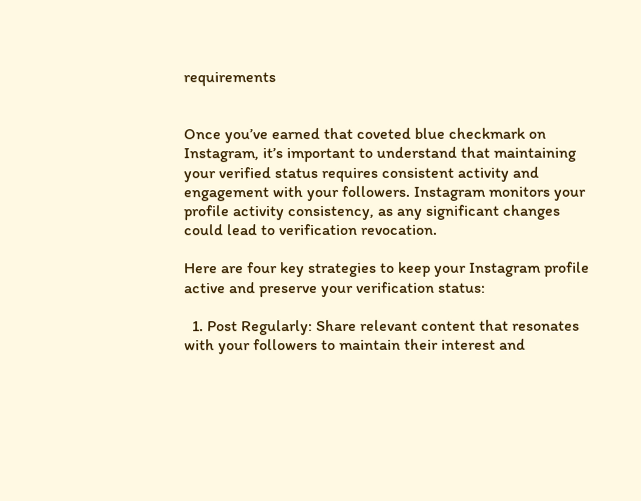requirements


Once you’ve earned that coveted blue checkmark on Instagram, it’s important to understand that maintaining your verified status requires consistent activity and engagement with your followers. Instagram monitors your profile activity consistency, as any significant changes could lead to verification revocation.

Here are four key strategies to keep your Instagram profile active and preserve your verification status:

  1. Post Regularly: Share relevant content that resonates with your followers to maintain their interest and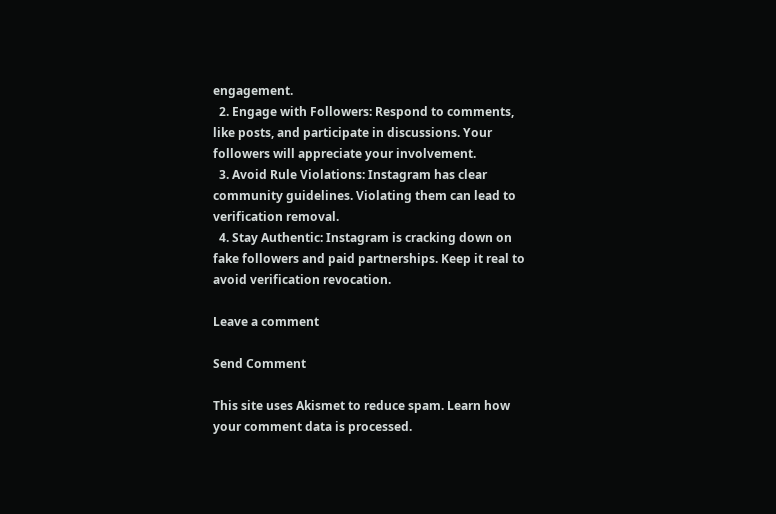engagement.
  2. Engage with Followers: Respond to comments, like posts, and participate in discussions. Your followers will appreciate your involvement.
  3. Avoid Rule Violations: Instagram has clear community guidelines. Violating them can lead to verification removal.
  4. Stay Authentic: Instagram is cracking down on fake followers and paid partnerships. Keep it real to avoid verification revocation.

Leave a comment

Send Comment

This site uses Akismet to reduce spam. Learn how your comment data is processed.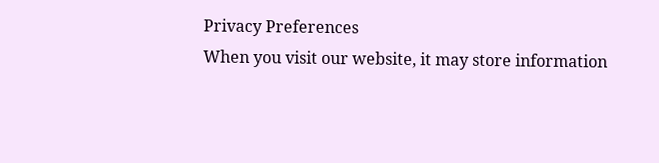Privacy Preferences
When you visit our website, it may store information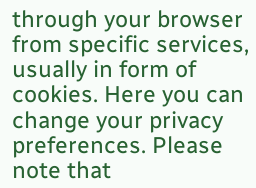through your browser from specific services, usually in form of cookies. Here you can change your privacy preferences. Please note that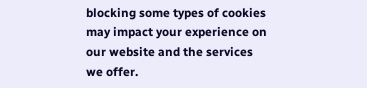blocking some types of cookies may impact your experience on our website and the services we offer.